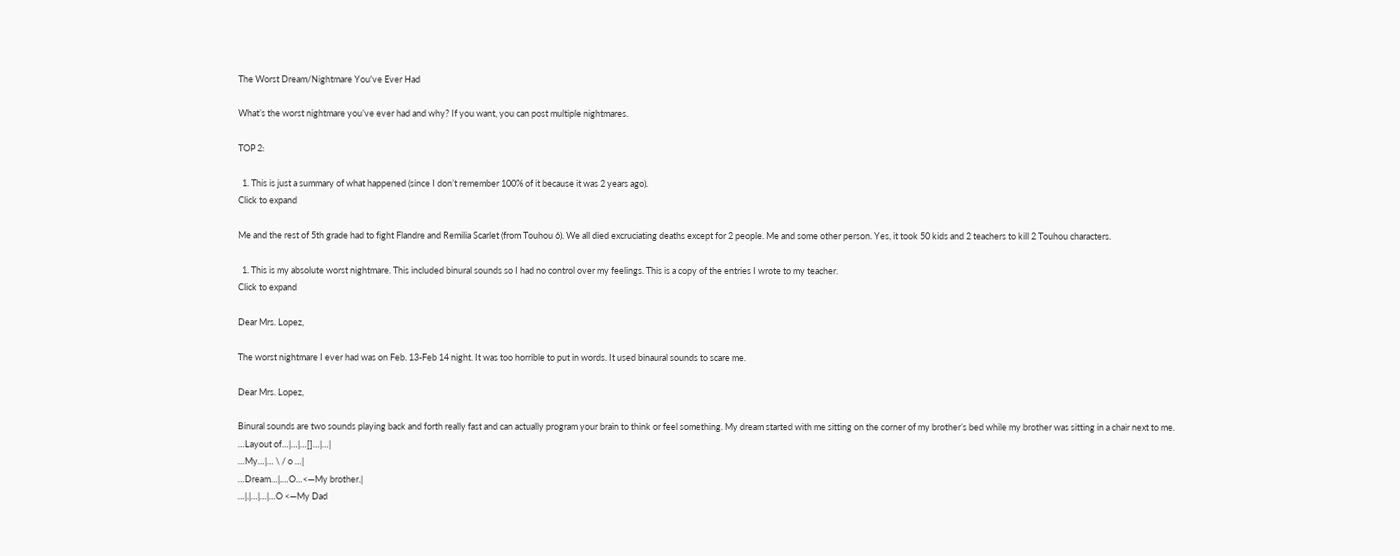The Worst Dream/Nightmare You've Ever Had

What’s the worst nightmare you’ve ever had and why? If you want, you can post multiple nightmares.

TOP 2:

  1. This is just a summary of what happened (since I don’t remember 100% of it because it was 2 years ago).
Click to expand

Me and the rest of 5th grade had to fight Flandre and Remilia Scarlet (from Touhou 6). We all died excruciating deaths except for 2 people. Me and some other person. Yes, it took 50 kids and 2 teachers to kill 2 Touhou characters.

  1. This is my absolute worst nightmare. This included binural sounds so I had no control over my feelings. This is a copy of the entries I wrote to my teacher.
Click to expand

Dear Mrs. Lopez,

The worst nightmare I ever had was on Feb. 13-Feb 14 night. It was too horrible to put in words. It used binaural sounds to scare me.

Dear Mrs. Lopez,

Binural sounds are two sounds playing back and forth really fast and can actually program your brain to think or feel something. My dream started with me sitting on the corner of my brother’s bed while my brother was sitting in a chair next to me.
…Layout of…|…|…[]…|…|
…My…|… \ / o …|
…Dream…|.…O…<—My brother.|
…|.|…|…|…O <—My Dad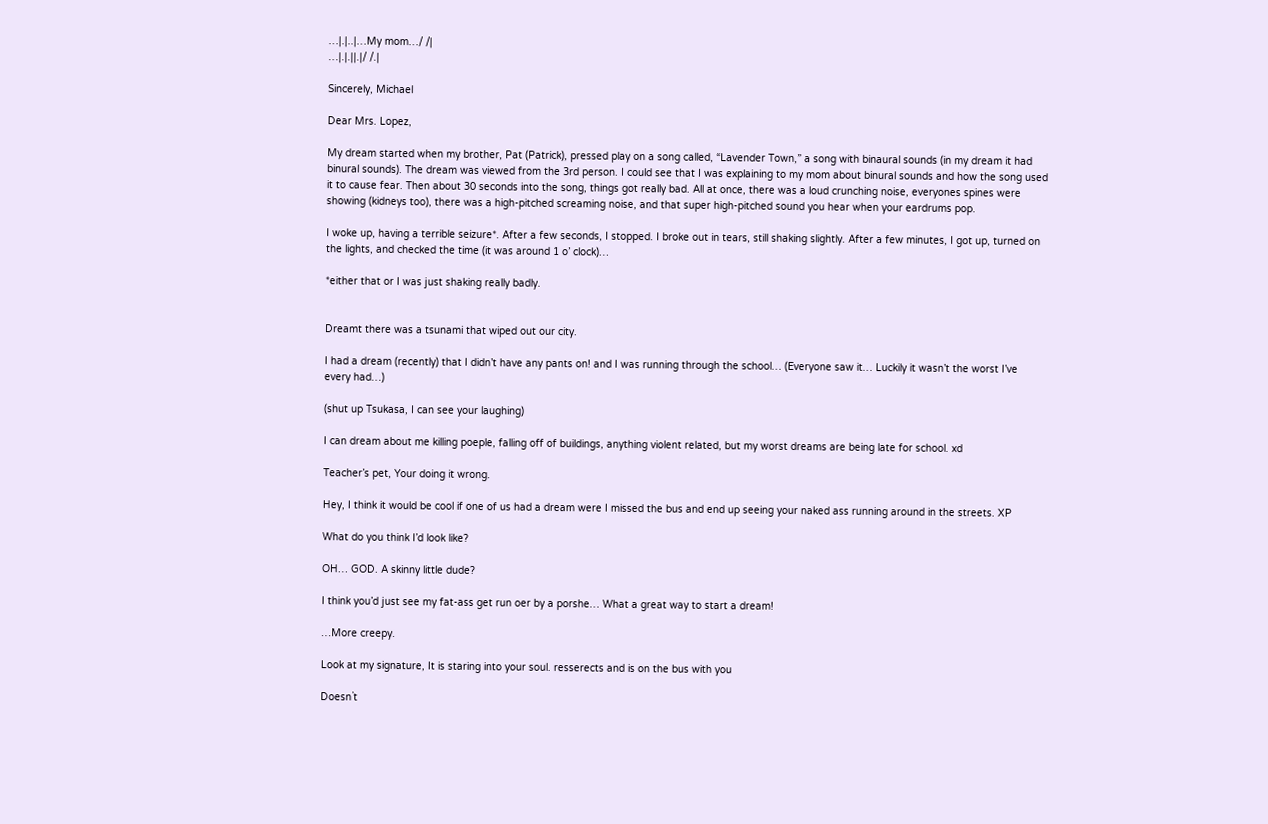…|.|..|…My mom…/ /|
…|.|.||.|/ /.|

Sincerely, Michael

Dear Mrs. Lopez,

My dream started when my brother, Pat (Patrick), pressed play on a song called, “Lavender Town,” a song with binaural sounds (in my dream it had binural sounds). The dream was viewed from the 3rd person. I could see that I was explaining to my mom about binural sounds and how the song used it to cause fear. Then about 30 seconds into the song, things got really bad. All at once, there was a loud crunching noise, everyones spines were showing (kidneys too), there was a high-pitched screaming noise, and that super high-pitched sound you hear when your eardrums pop.

I woke up, having a terrible seizure*. After a few seconds, I stopped. I broke out in tears, still shaking slightly. After a few minutes, I got up, turned on the lights, and checked the time (it was around 1 o’ clock)…

*either that or I was just shaking really badly.


Dreamt there was a tsunami that wiped out our city.

I had a dream (recently) that I didn’t have any pants on! and I was running through the school… (Everyone saw it… Luckily it wasn’t the worst I’ve every had…)

(shut up Tsukasa, I can see your laughing)

I can dream about me killing poeple, falling off of buildings, anything violent related, but my worst dreams are being late for school. xd

Teacher’s pet, Your doing it wrong.

Hey, I think it would be cool if one of us had a dream were I missed the bus and end up seeing your naked ass running around in the streets. XP

What do you think I’d look like?

OH… GOD. A skinny little dude?

I think you’d just see my fat-ass get run oer by a porshe… What a great way to start a dream!

…More creepy.

Look at my signature, It is staring into your soul. resserects and is on the bus with you

Doesn`t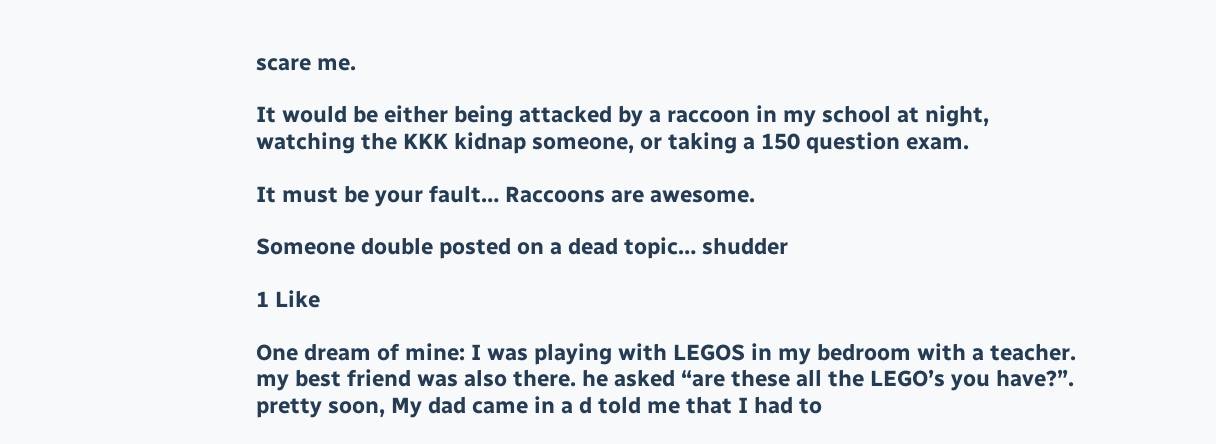scare me.

It would be either being attacked by a raccoon in my school at night, watching the KKK kidnap someone, or taking a 150 question exam.

It must be your fault… Raccoons are awesome.

Someone double posted on a dead topic… shudder

1 Like

One dream of mine: I was playing with LEGOS in my bedroom with a teacher. my best friend was also there. he asked “are these all the LEGO’s you have?”.
pretty soon, My dad came in a d told me that I had to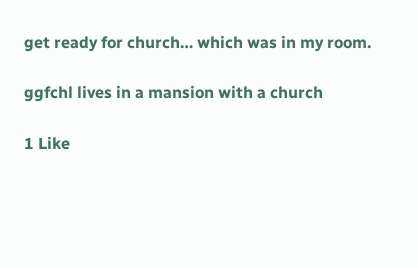get ready for church… which was in my room.

ggfchl lives in a mansion with a church

1 Like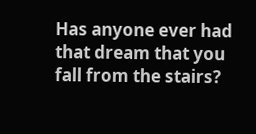Has anyone ever had that dream that you fall from the stairs?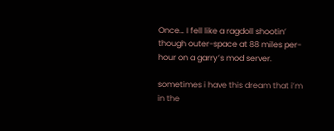Once… I fell like a ragdoll shootin’ though outer-space at 88 miles per-hour on a garry’s mod server.

sometimes i have this dream that i’m in the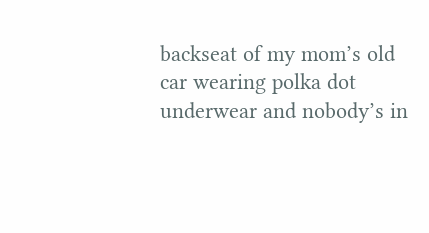backseat of my mom’s old car wearing polka dot underwear and nobody’s in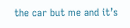the car but me and it’s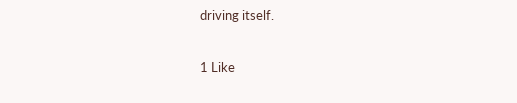driving itself.

1 Like